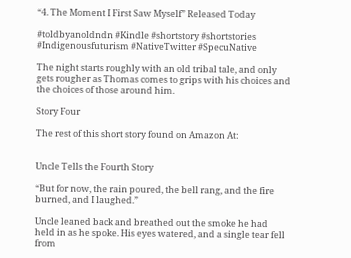“4. The Moment I First Saw Myself” Released Today

#toldbyanoldndn #Kindle #shortstory #shortstories #Indigenousfuturism #NativeTwitter #SpecuNative

The night starts roughly with an old tribal tale, and only gets rougher as Thomas comes to grips with his choices and the choices of those around him.

Story Four

The rest of this short story found on Amazon At:


Uncle Tells the Fourth Story

“But for now, the rain poured, the bell rang, and the fire burned, and I laughed.”

Uncle leaned back and breathed out the smoke he had held in as he spoke. His eyes watered, and a single tear fell from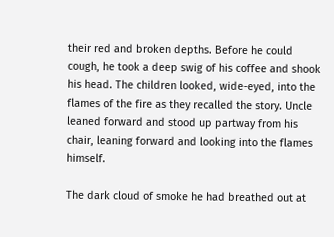their red and broken depths. Before he could cough, he took a deep swig of his coffee and shook his head. The children looked, wide-eyed, into the flames of the fire as they recalled the story. Uncle leaned forward and stood up partway from his chair, leaning forward and looking into the flames himself.

The dark cloud of smoke he had breathed out at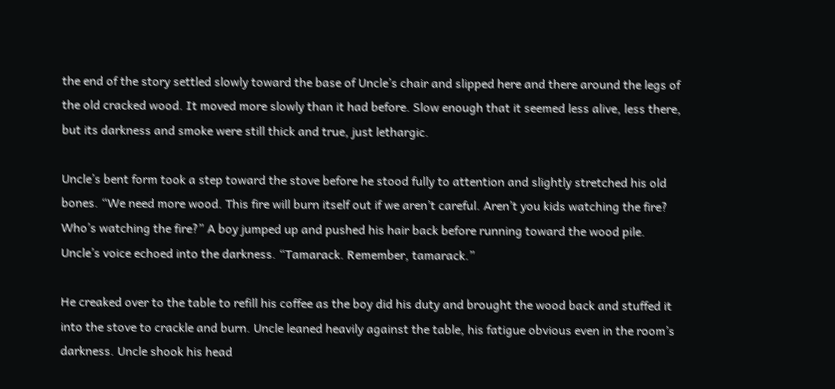the end of the story settled slowly toward the base of Uncle’s chair and slipped here and there around the legs of the old cracked wood. It moved more slowly than it had before. Slow enough that it seemed less alive, less there, but its darkness and smoke were still thick and true, just lethargic.

Uncle’s bent form took a step toward the stove before he stood fully to attention and slightly stretched his old bones. “We need more wood. This fire will burn itself out if we aren’t careful. Aren’t you kids watching the fire? Who’s watching the fire?” A boy jumped up and pushed his hair back before running toward the wood pile. Uncle’s voice echoed into the darkness. “Tamarack. Remember, tamarack.”

He creaked over to the table to refill his coffee as the boy did his duty and brought the wood back and stuffed it into the stove to crackle and burn. Uncle leaned heavily against the table, his fatigue obvious even in the room’s darkness. Uncle shook his head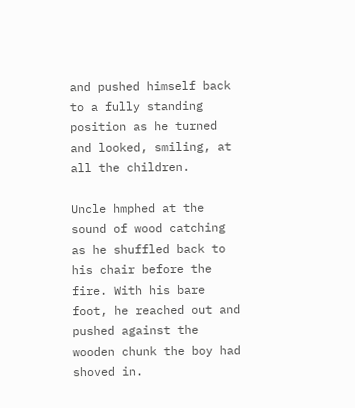and pushed himself back to a fully standing position as he turned and looked, smiling, at all the children.

Uncle hmphed at the sound of wood catching as he shuffled back to his chair before the fire. With his bare foot, he reached out and pushed against the wooden chunk the boy had shoved in.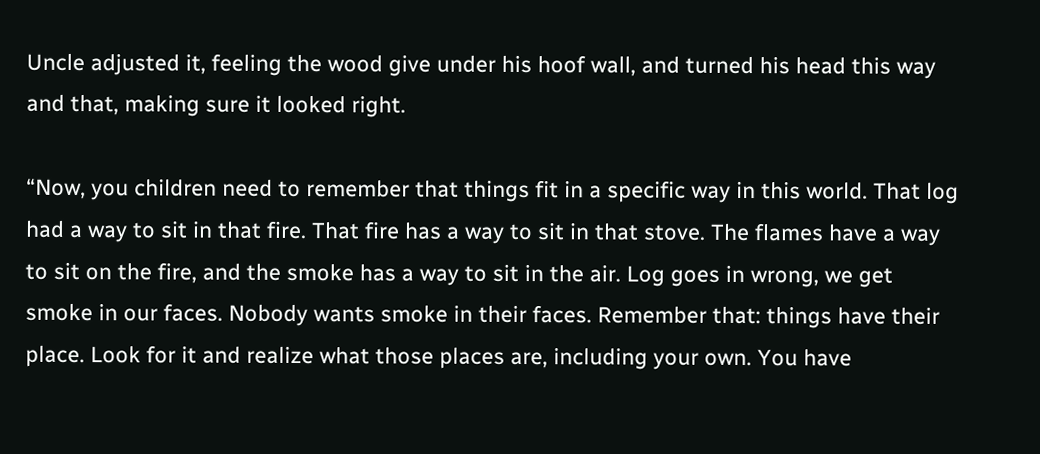Uncle adjusted it, feeling the wood give under his hoof wall, and turned his head this way and that, making sure it looked right.

“Now, you children need to remember that things fit in a specific way in this world. That log had a way to sit in that fire. That fire has a way to sit in that stove. The flames have a way to sit on the fire, and the smoke has a way to sit in the air. Log goes in wrong, we get smoke in our faces. Nobody wants smoke in their faces. Remember that: things have their place. Look for it and realize what those places are, including your own. You have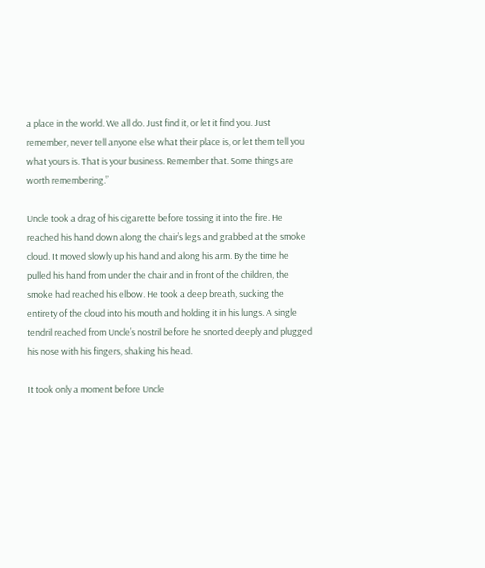a place in the world. We all do. Just find it, or let it find you. Just remember, never tell anyone else what their place is, or let them tell you what yours is. That is your business. Remember that. Some things are worth remembering.”

Uncle took a drag of his cigarette before tossing it into the fire. He reached his hand down along the chair’s legs and grabbed at the smoke cloud. It moved slowly up his hand and along his arm. By the time he pulled his hand from under the chair and in front of the children, the smoke had reached his elbow. He took a deep breath, sucking the entirety of the cloud into his mouth and holding it in his lungs. A single tendril reached from Uncle’s nostril before he snorted deeply and plugged his nose with his fingers, shaking his head.

It took only a moment before Uncle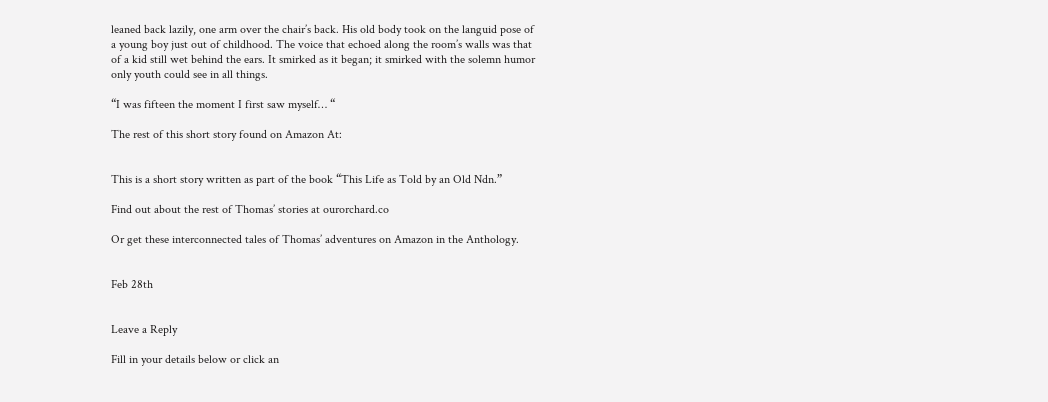leaned back lazily, one arm over the chair’s back. His old body took on the languid pose of a young boy just out of childhood. The voice that echoed along the room’s walls was that of a kid still wet behind the ears. It smirked as it began; it smirked with the solemn humor only youth could see in all things.

“I was fifteen the moment I first saw myself… “

The rest of this short story found on Amazon At:


This is a short story written as part of the book “This Life as Told by an Old Ndn.”

Find out about the rest of Thomas’ stories at ourorchard.co

Or get these interconnected tales of Thomas’ adventures on Amazon in the Anthology.


Feb 28th


Leave a Reply

Fill in your details below or click an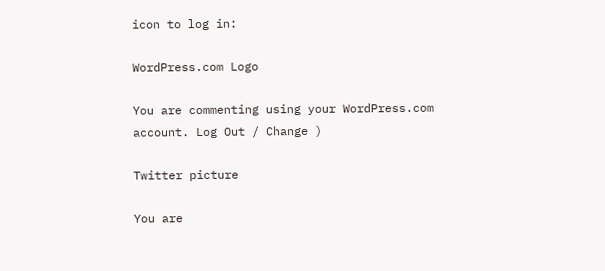icon to log in:

WordPress.com Logo

You are commenting using your WordPress.com account. Log Out / Change )

Twitter picture

You are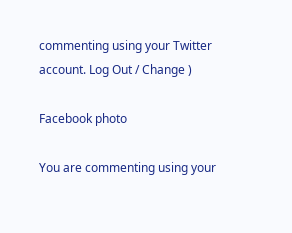commenting using your Twitter account. Log Out / Change )

Facebook photo

You are commenting using your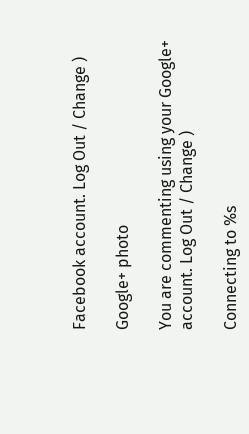Facebook account. Log Out / Change )

Google+ photo

You are commenting using your Google+ account. Log Out / Change )

Connecting to %s